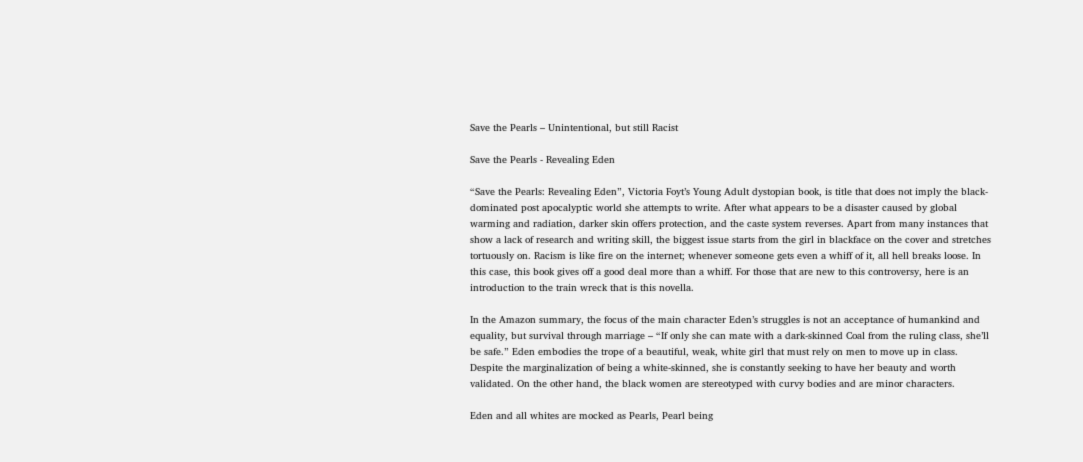Save the Pearls – Unintentional, but still Racist

Save the Pearls - Revealing Eden

“Save the Pearls: Revealing Eden”, Victoria Foyt’s Young Adult dystopian book, is title that does not imply the black-dominated post apocalyptic world she attempts to write. After what appears to be a disaster caused by global warming and radiation, darker skin offers protection, and the caste system reverses. Apart from many instances that show a lack of research and writing skill, the biggest issue starts from the girl in blackface on the cover and stretches tortuously on. Racism is like fire on the internet; whenever someone gets even a whiff of it, all hell breaks loose. In this case, this book gives off a good deal more than a whiff. For those that are new to this controversy, here is an introduction to the train wreck that is this novella.

In the Amazon summary, the focus of the main character Eden’s struggles is not an acceptance of humankind and equality, but survival through marriage – “If only she can mate with a dark-skinned Coal from the ruling class, she’ll be safe.” Eden embodies the trope of a beautiful, weak, white girl that must rely on men to move up in class. Despite the marginalization of being a white-skinned, she is constantly seeking to have her beauty and worth validated. On the other hand, the black women are stereotyped with curvy bodies and are minor characters.

Eden and all whites are mocked as Pearls, Pearl being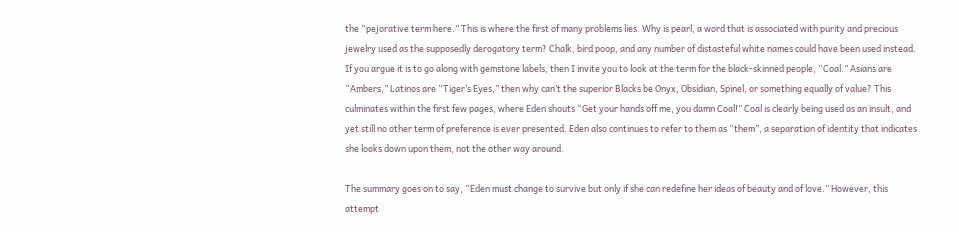the “pejorative term here.” This is where the first of many problems lies. Why is pearl, a word that is associated with purity and precious jewelry used as the supposedly derogatory term? Chalk, bird poop, and any number of distasteful white names could have been used instead. If you argue it is to go along with gemstone labels, then I invite you to look at the term for the black-skinned people, “Coal.” Asians are “Ambers,” Latinos are “Tiger’s Eyes,” then why can’t the superior Blacks be Onyx, Obsidian, Spinel, or something equally of value? This culminates within the first few pages, where Eden shouts “Get your hands off me, you damn Coal!” Coal is clearly being used as an insult, and yet still no other term of preference is ever presented. Eden also continues to refer to them as “them”, a separation of identity that indicates she looks down upon them, not the other way around.

The summary goes on to say, “Eden must change to survive but only if she can redefine her ideas of beauty and of love.” However, this attempt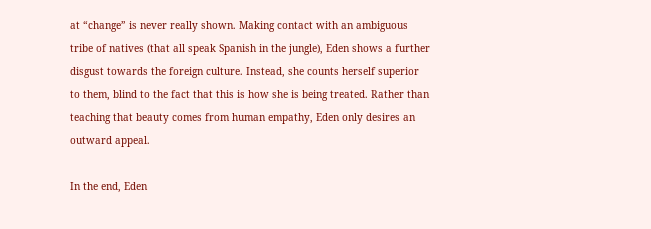at “change” is never really shown. Making contact with an ambiguous tribe of natives (that all speak Spanish in the jungle), Eden shows a further disgust towards the foreign culture. Instead, she counts herself superior to them, blind to the fact that this is how she is being treated. Rather than teaching that beauty comes from human empathy, Eden only desires an outward appeal.

In the end, Eden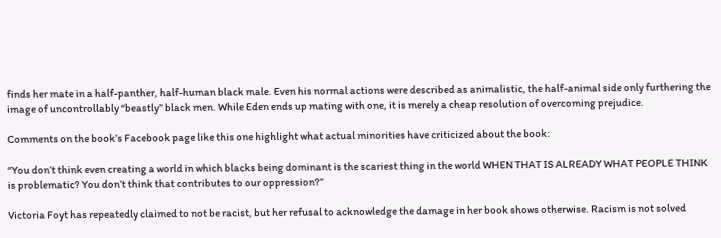finds her mate in a half-panther, half-human black male. Even his normal actions were described as animalistic, the half-animal side only furthering the image of uncontrollably “beastly” black men. While Eden ends up mating with one, it is merely a cheap resolution of overcoming prejudice.

Comments on the book’s Facebook page like this one highlight what actual minorities have criticized about the book:

“You don’t think even creating a world in which blacks being dominant is the scariest thing in the world WHEN THAT IS ALREADY WHAT PEOPLE THINK is problematic? You don’t think that contributes to our oppression?”

Victoria Foyt has repeatedly claimed to not be racist, but her refusal to acknowledge the damage in her book shows otherwise. Racism is not solved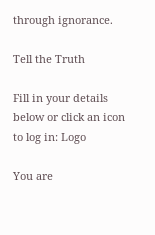through ignorance.

Tell the Truth

Fill in your details below or click an icon to log in: Logo

You are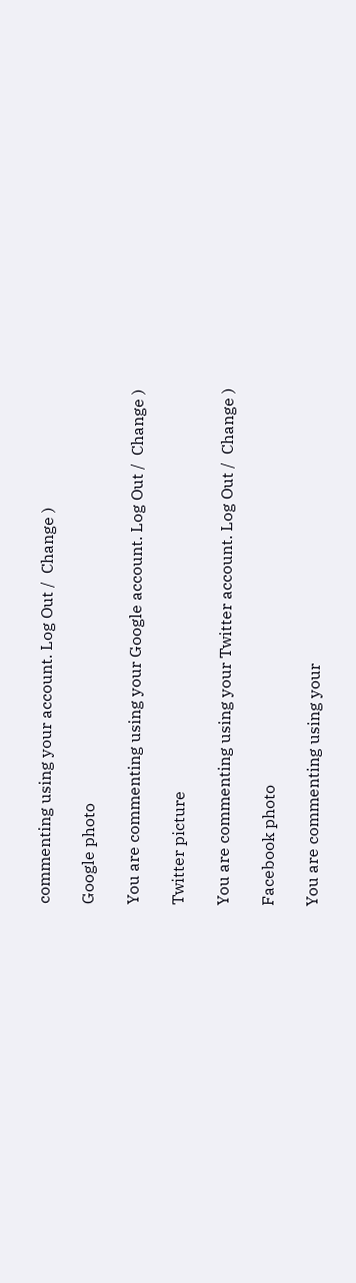commenting using your account. Log Out /  Change )

Google photo

You are commenting using your Google account. Log Out /  Change )

Twitter picture

You are commenting using your Twitter account. Log Out /  Change )

Facebook photo

You are commenting using your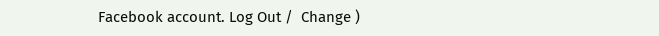Facebook account. Log Out /  Change )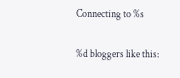Connecting to %s

%d bloggers like this: